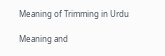Meaning of Trimming in Urdu

Meaning and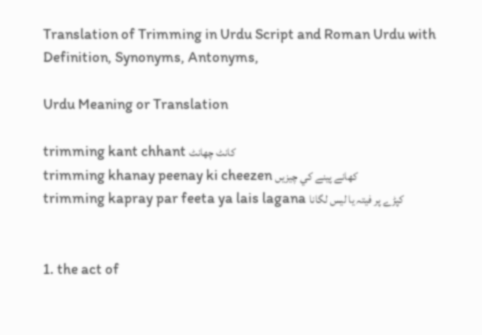Translation of Trimming in Urdu Script and Roman Urdu with Definition, Synonyms, Antonyms,

Urdu Meaning or Translation

trimming kant chhant کانٹ چھانٹ
trimming khanay peenay ki cheezen کھانے پينے کي چيزيں
trimming kapray par feeta ya lais lagana کپڑے پر فيتہ يا ليس لگانا


1. the act of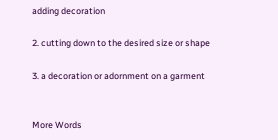adding decoration

2. cutting down to the desired size or shape

3. a decoration or adornment on a garment


More Words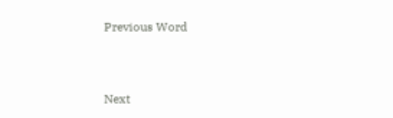Previous Word


Next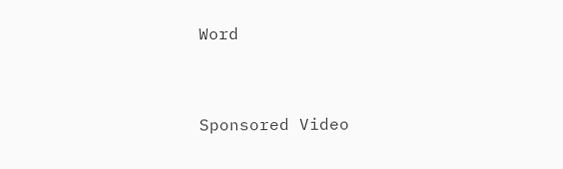Word


Sponsored Video